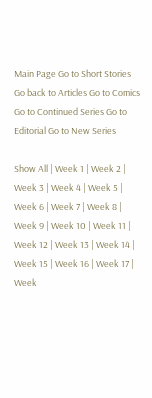Main Page Go to Short Stories Go back to Articles Go to Comics Go to Continued Series Go to Editorial Go to New Series

Show All | Week 1 | Week 2 | Week 3 | Week 4 | Week 5 | Week 6 | Week 7 | Week 8 | Week 9 | Week 10 | Week 11 | Week 12 | Week 13 | Week 14 | Week 15 | Week 16 | Week 17 | Week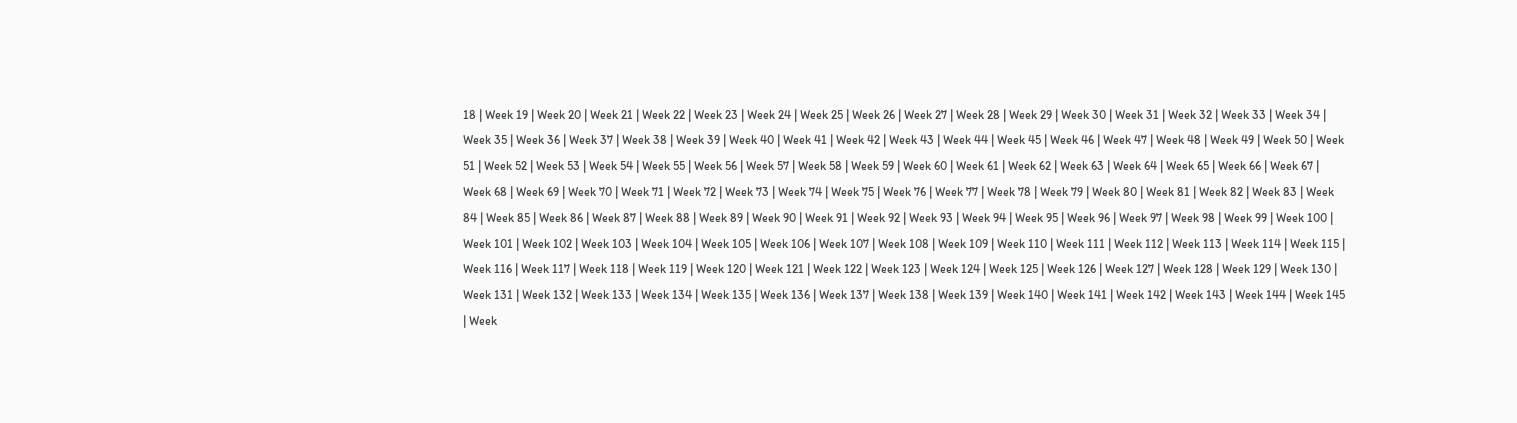18 | Week 19 | Week 20 | Week 21 | Week 22 | Week 23 | Week 24 | Week 25 | Week 26 | Week 27 | Week 28 | Week 29 | Week 30 | Week 31 | Week 32 | Week 33 | Week 34 | Week 35 | Week 36 | Week 37 | Week 38 | Week 39 | Week 40 | Week 41 | Week 42 | Week 43 | Week 44 | Week 45 | Week 46 | Week 47 | Week 48 | Week 49 | Week 50 | Week 51 | Week 52 | Week 53 | Week 54 | Week 55 | Week 56 | Week 57 | Week 58 | Week 59 | Week 60 | Week 61 | Week 62 | Week 63 | Week 64 | Week 65 | Week 66 | Week 67 | Week 68 | Week 69 | Week 70 | Week 71 | Week 72 | Week 73 | Week 74 | Week 75 | Week 76 | Week 77 | Week 78 | Week 79 | Week 80 | Week 81 | Week 82 | Week 83 | Week 84 | Week 85 | Week 86 | Week 87 | Week 88 | Week 89 | Week 90 | Week 91 | Week 92 | Week 93 | Week 94 | Week 95 | Week 96 | Week 97 | Week 98 | Week 99 | Week 100 | Week 101 | Week 102 | Week 103 | Week 104 | Week 105 | Week 106 | Week 107 | Week 108 | Week 109 | Week 110 | Week 111 | Week 112 | Week 113 | Week 114 | Week 115 | Week 116 | Week 117 | Week 118 | Week 119 | Week 120 | Week 121 | Week 122 | Week 123 | Week 124 | Week 125 | Week 126 | Week 127 | Week 128 | Week 129 | Week 130 | Week 131 | Week 132 | Week 133 | Week 134 | Week 135 | Week 136 | Week 137 | Week 138 | Week 139 | Week 140 | Week 141 | Week 142 | Week 143 | Week 144 | Week 145 | Week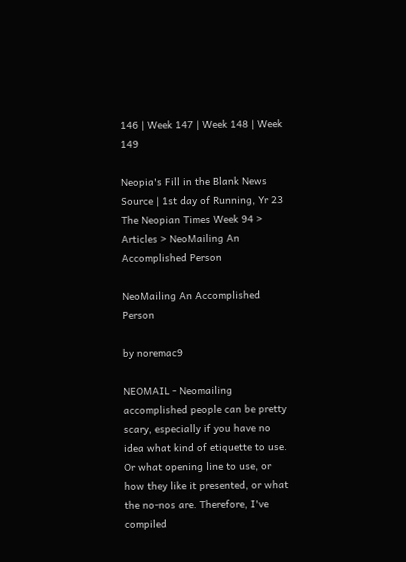146 | Week 147 | Week 148 | Week 149

Neopia's Fill in the Blank News Source | 1st day of Running, Yr 23
The Neopian Times Week 94 > Articles > NeoMailing An Accomplished Person

NeoMailing An Accomplished Person

by noremac9

NEOMAIL - Neomailing accomplished people can be pretty scary, especially if you have no idea what kind of etiquette to use. Or what opening line to use, or how they like it presented, or what the no-nos are. Therefore, I've compiled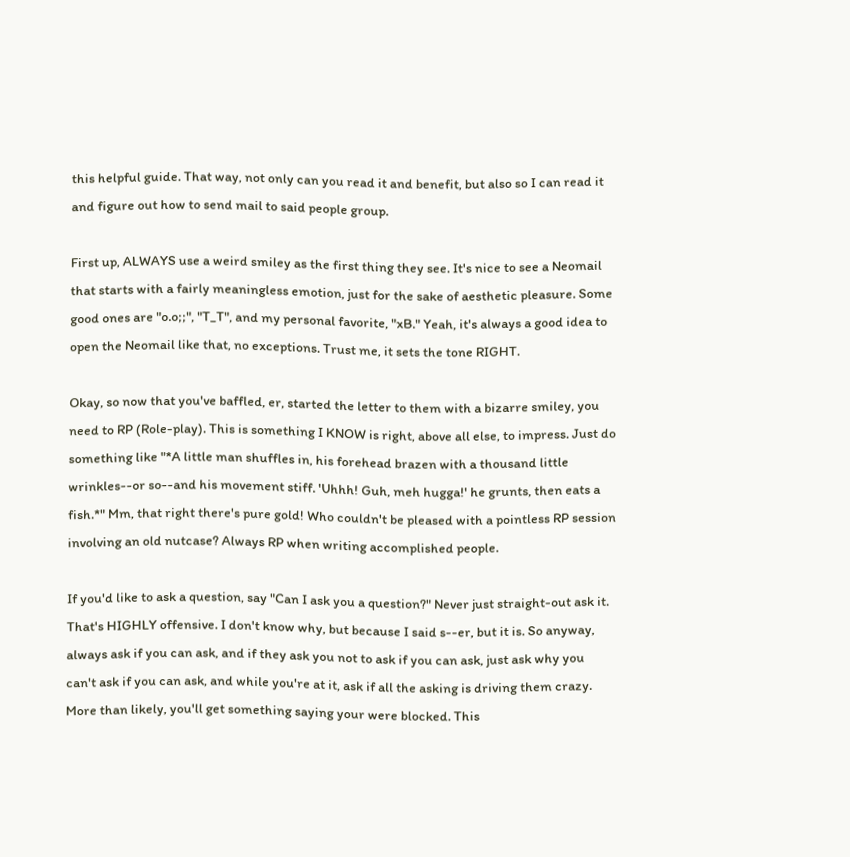this helpful guide. That way, not only can you read it and benefit, but also so I can read it and figure out how to send mail to said people group.

First up, ALWAYS use a weird smiley as the first thing they see. It's nice to see a Neomail that starts with a fairly meaningless emotion, just for the sake of aesthetic pleasure. Some good ones are "o.o;;", "T_T", and my personal favorite, "xB." Yeah, it's always a good idea to open the Neomail like that, no exceptions. Trust me, it sets the tone RIGHT.

Okay, so now that you've baffled, er, started the letter to them with a bizarre smiley, you need to RP (Role-play). This is something I KNOW is right, above all else, to impress. Just do something like "*A little man shuffles in, his forehead brazen with a thousand little wrinkles--or so--and his movement stiff. 'Uhhh! Guh, meh hugga!' he grunts, then eats a fish.*" Mm, that right there's pure gold! Who couldn't be pleased with a pointless RP session involving an old nutcase? Always RP when writing accomplished people.

If you'd like to ask a question, say "Can I ask you a question?" Never just straight-out ask it. That's HIGHLY offensive. I don't know why, but because I said s--er, but it is. So anyway, always ask if you can ask, and if they ask you not to ask if you can ask, just ask why you can't ask if you can ask, and while you're at it, ask if all the asking is driving them crazy. More than likely, you'll get something saying your were blocked. This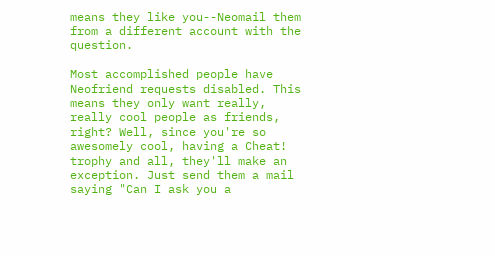means they like you--Neomail them from a different account with the question.

Most accomplished people have Neofriend requests disabled. This means they only want really, really cool people as friends, right? Well, since you're so awesomely cool, having a Cheat! trophy and all, they'll make an exception. Just send them a mail saying "Can I ask you a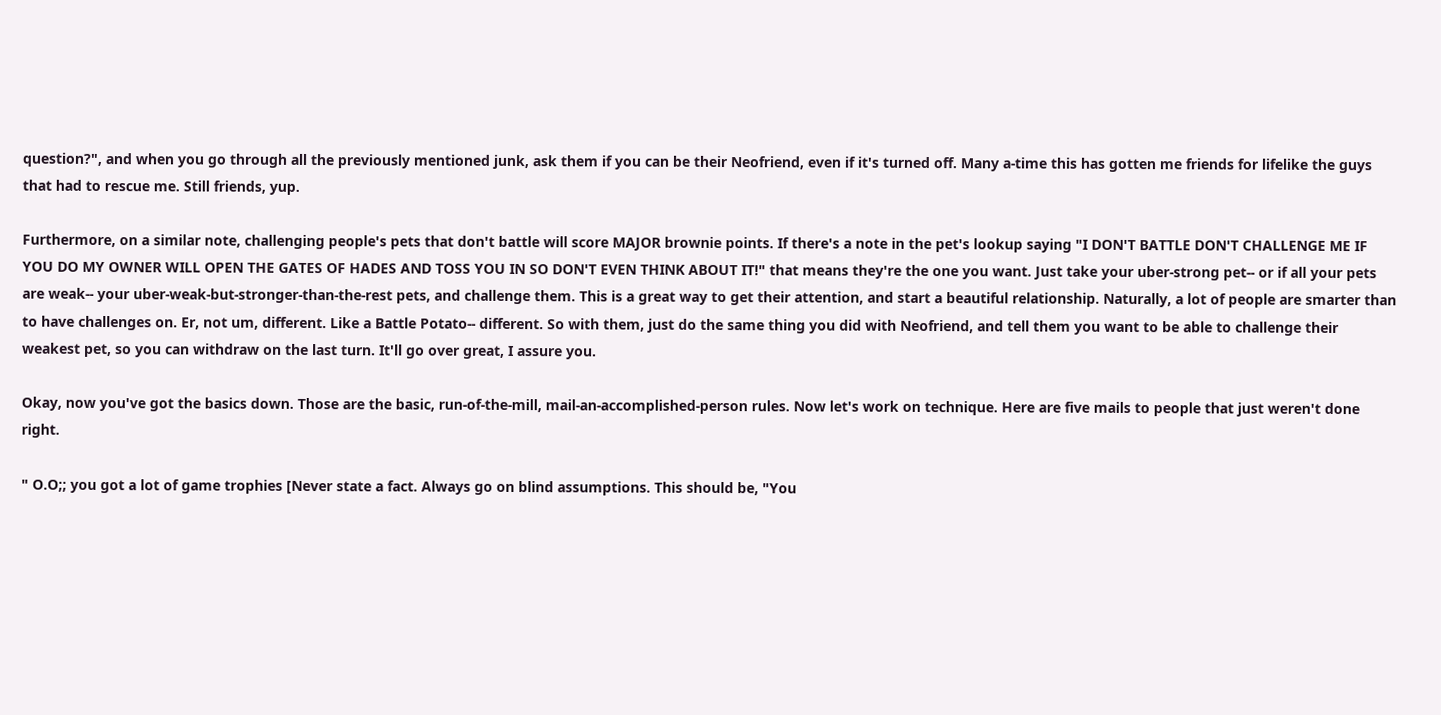question?", and when you go through all the previously mentioned junk, ask them if you can be their Neofriend, even if it's turned off. Many a-time this has gotten me friends for lifelike the guys that had to rescue me. Still friends, yup.

Furthermore, on a similar note, challenging people's pets that don't battle will score MAJOR brownie points. If there's a note in the pet's lookup saying "I DON'T BATTLE DON'T CHALLENGE ME IF YOU DO MY OWNER WILL OPEN THE GATES OF HADES AND TOSS YOU IN SO DON'T EVEN THINK ABOUT IT!" that means they're the one you want. Just take your uber-strong pet-- or if all your pets are weak-- your uber-weak-but-stronger-than-the-rest pets, and challenge them. This is a great way to get their attention, and start a beautiful relationship. Naturally, a lot of people are smarter than to have challenges on. Er, not um, different. Like a Battle Potato-- different. So with them, just do the same thing you did with Neofriend, and tell them you want to be able to challenge their weakest pet, so you can withdraw on the last turn. It'll go over great, I assure you.

Okay, now you've got the basics down. Those are the basic, run-of-the-mill, mail-an-accomplished-person rules. Now let's work on technique. Here are five mails to people that just weren't done right.

" O.O;; you got a lot of game trophies [Never state a fact. Always go on blind assumptions. This should be, "You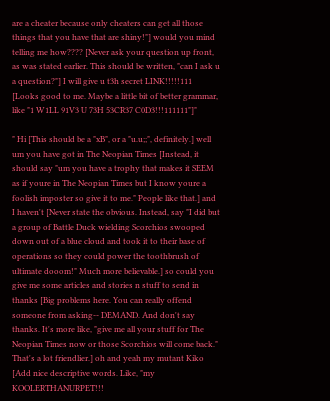are a cheater because only cheaters can get all those things that you have that are shiny!"] would you mind telling me how???? [Never ask your question up front, as was stated earlier. This should be written, "can I ask u a question?"] I will give u t3h secret LINK!!!!!111 [Looks good to me. Maybe a little bit of better grammar, like "1 W1LL 91V3 U 73H 53CR37 C0D3!!!111111"]"

" Hi [This should be a "xB", or a "u.u;;", definitely.] well um you have got in The Neopian Times [Instead, it should say "um you have a trophy that makes it SEEM as if youre in The Neopian Times but I know youre a foolish imposter so give it to me." People like that.] and I haven't [Never state the obvious. Instead, say "I did but a group of Battle Duck wielding Scorchios swooped down out of a blue cloud and took it to their base of operations so they could power the toothbrush of ultimate dooom!" Much more believable.] so could you give me some articles and stories n stuff to send in thanks [Big problems here. You can really offend someone from asking-- DEMAND. And don't say thanks. It's more like, "give me all your stuff for The Neopian Times now or those Scorchios will come back." That's a lot friendlier.] oh and yeah my mutant Kiko [Add nice descriptive words. Like, "my KOOLERTHANURPET!!!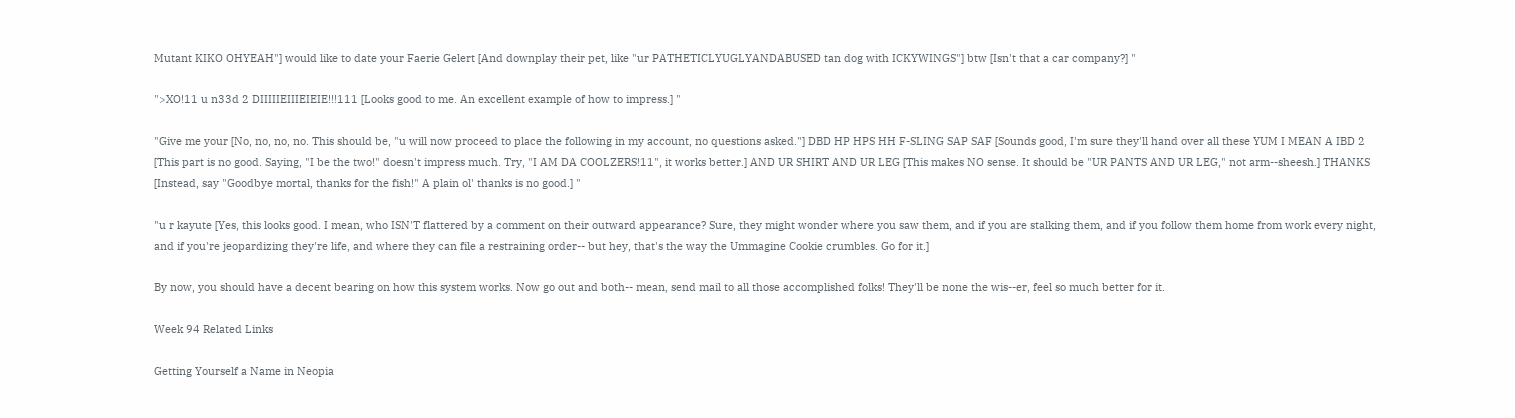Mutant KIKO OHYEAH"] would like to date your Faerie Gelert [And downplay their pet, like "ur PATHETICLYUGLYANDABUSED tan dog with ICKYWINGS"] btw [Isn't that a car company?] "

">XO!11 u n33d 2 DIIIIIEIIIEIEIE!!!111 [Looks good to me. An excellent example of how to impress.] "

"Give me your [No, no, no, no. This should be, "u will now proceed to place the following in my account, no questions asked."] DBD HP HPS HH F-SLING SAP SAF [Sounds good, I'm sure they'll hand over all these YUM I MEAN A IBD 2 [This part is no good. Saying, "I be the two!" doesn't impress much. Try, "I AM DA COOLZERS!11", it works better.] AND UR SHIRT AND UR LEG [This makes NO sense. It should be "UR PANTS AND UR LEG," not arm--sheesh.] THANKS [Instead, say "Goodbye mortal, thanks for the fish!" A plain ol' thanks is no good.] "

"u r kayute [Yes, this looks good. I mean, who ISN'T flattered by a comment on their outward appearance? Sure, they might wonder where you saw them, and if you are stalking them, and if you follow them home from work every night, and if you're jeopardizing they're life, and where they can file a restraining order-- but hey, that's the way the Ummagine Cookie crumbles. Go for it.]

By now, you should have a decent bearing on how this system works. Now go out and both-- mean, send mail to all those accomplished folks! They'll be none the wis--er, feel so much better for it.

Week 94 Related Links

Getting Yourself a Name in Neopia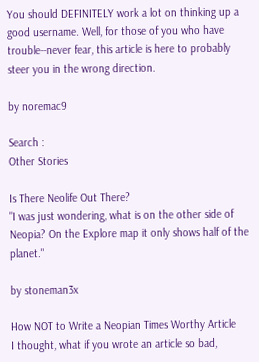You should DEFINITELY work a lot on thinking up a good username. Well, for those of you who have trouble--never fear, this article is here to probably steer you in the wrong direction.

by noremac9

Search :
Other Stories

Is There Neolife Out There?
"I was just wondering, what is on the other side of Neopia? On the Explore map it only shows half of the planet."

by stoneman3x

How NOT to Write a Neopian Times Worthy Article
I thought, what if you wrote an article so bad,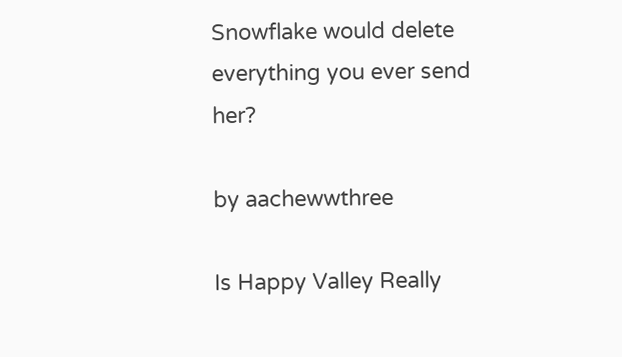Snowflake would delete everything you ever send her?

by aachewwthree

Is Happy Valley Really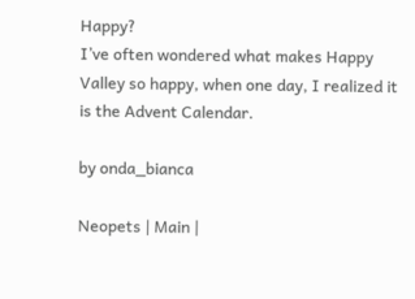Happy?
I’ve often wondered what makes Happy Valley so happy, when one day, I realized it is the Advent Calendar.

by onda_bianca

Neopets | Main |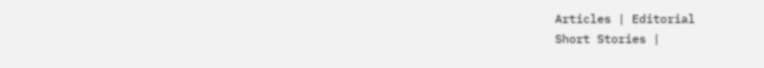Articles | Editorial
Short Stories |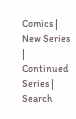Comics | New Series | Continued Series | Search